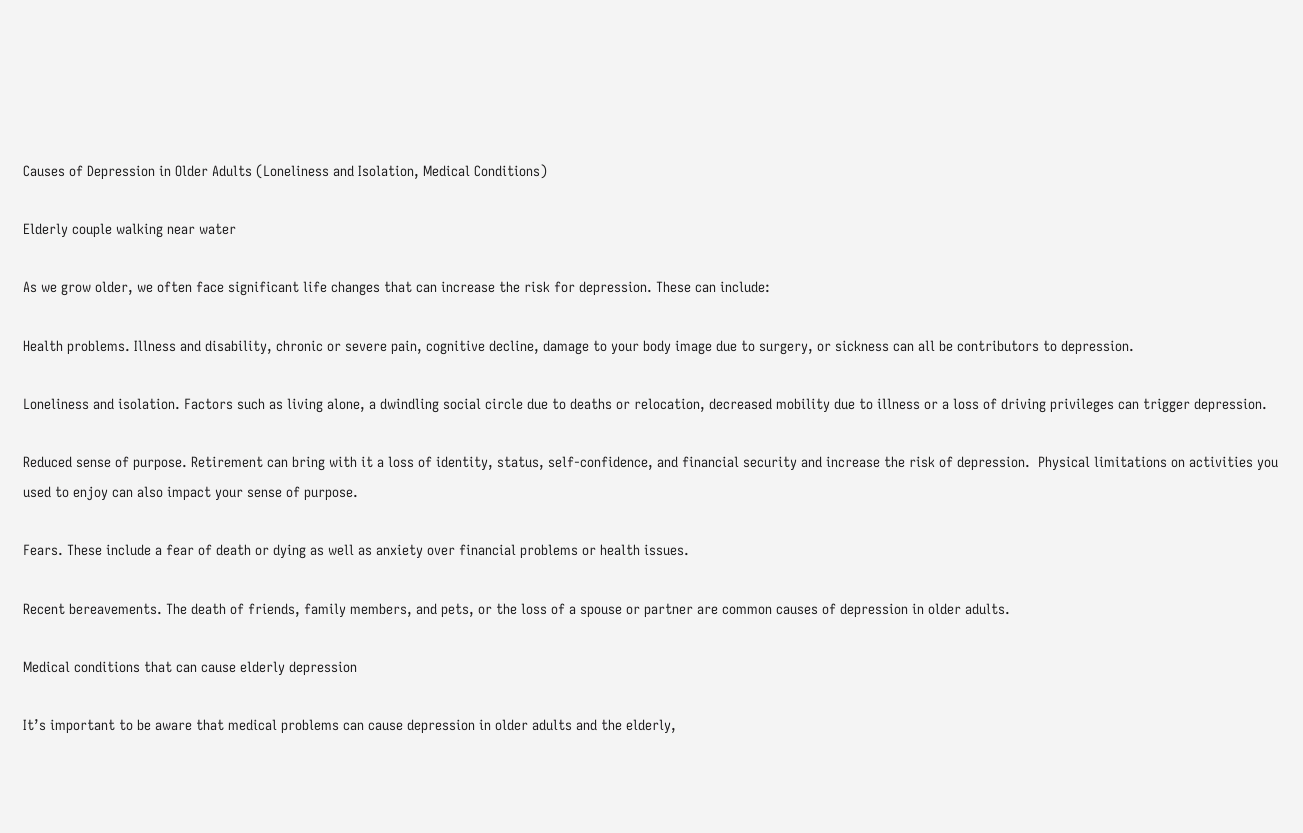Causes of Depression in Older Adults (Loneliness and Isolation, Medical Conditions)

Elderly couple walking near water

As we grow older, we often face significant life changes that can increase the risk for depression. These can include:

Health problems. Illness and disability, chronic or severe pain, cognitive decline, damage to your body image due to surgery, or sickness can all be contributors to depression.

Loneliness and isolation. Factors such as living alone, a dwindling social circle due to deaths or relocation, decreased mobility due to illness or a loss of driving privileges can trigger depression.

Reduced sense of purpose. Retirement can bring with it a loss of identity, status, self-confidence, and financial security and increase the risk of depression.  Physical limitations on activities you used to enjoy can also impact your sense of purpose.

Fears. These include a fear of death or dying as well as anxiety over financial problems or health issues.

Recent bereavements. The death of friends, family members, and pets, or the loss of a spouse or partner are common causes of depression in older adults.

Medical conditions that can cause elderly depression

It’s important to be aware that medical problems can cause depression in older adults and the elderly,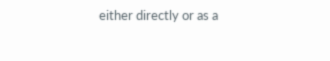either directly or as a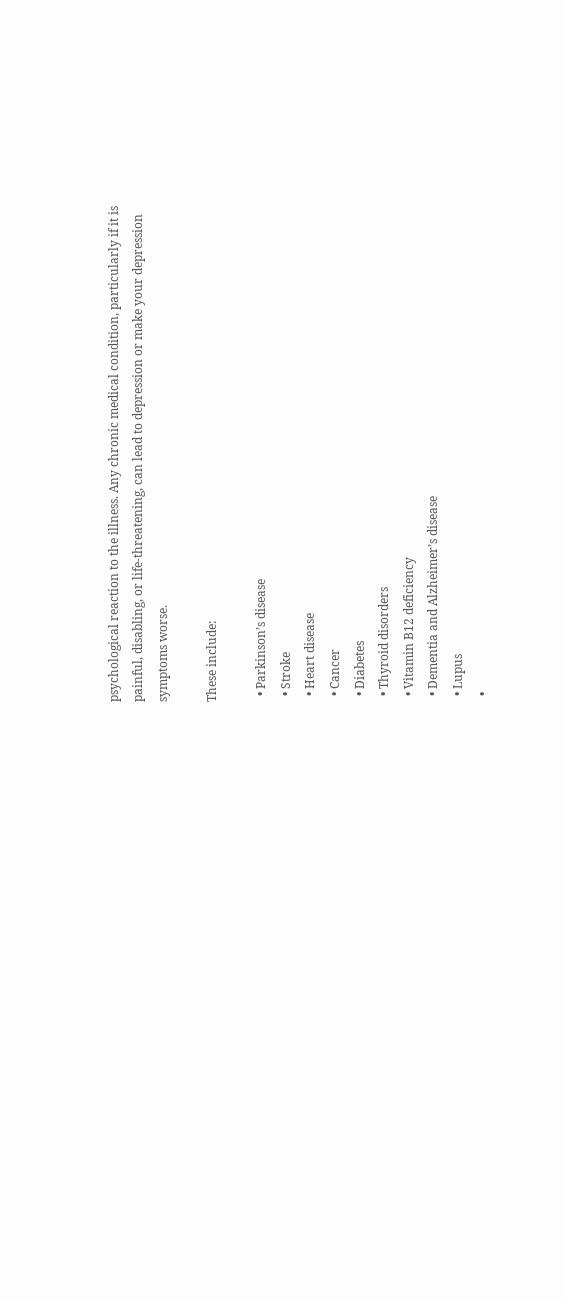psychological reaction to the illness. Any chronic medical condition, particularly if it is painful, disabling, or life-threatening, can lead to depression or make your depression symptoms worse.

These include:

  • Parkinson’s disease
  • Stroke
  • Heart disease
  • Cancer
  • Diabetes
  • Thyroid disorders
  • Vitamin B12 deficiency
  • Dementia and Alzheimer’s disease
  • Lupus
  •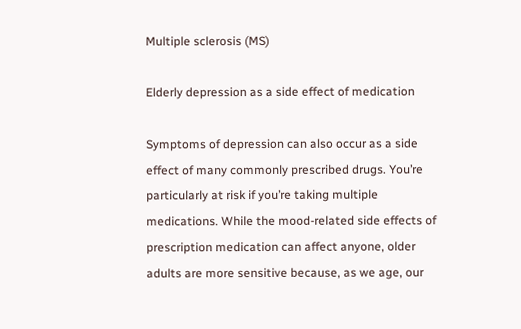Multiple sclerosis (MS)

Elderly depression as a side effect of medication

Symptoms of depression can also occur as a side effect of many commonly prescribed drugs. You’re particularly at risk if you’re taking multiple medications. While the mood-related side effects of prescription medication can affect anyone, older adults are more sensitive because, as we age, our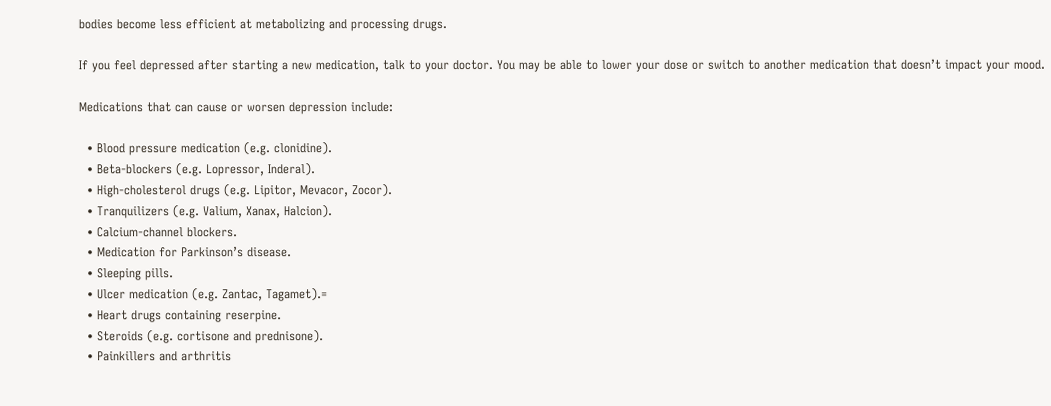bodies become less efficient at metabolizing and processing drugs.

If you feel depressed after starting a new medication, talk to your doctor. You may be able to lower your dose or switch to another medication that doesn’t impact your mood.

Medications that can cause or worsen depression include:

  • Blood pressure medication (e.g. clonidine).
  • Beta-blockers (e.g. Lopressor, Inderal).
  • High-cholesterol drugs (e.g. Lipitor, Mevacor, Zocor).
  • Tranquilizers (e.g. Valium, Xanax, Halcion).
  • Calcium-channel blockers.
  • Medication for Parkinson’s disease.
  • Sleeping pills.
  • Ulcer medication (e.g. Zantac, Tagamet).=
  • Heart drugs containing reserpine.
  • Steroids (e.g. cortisone and prednisone).
  • Painkillers and arthritis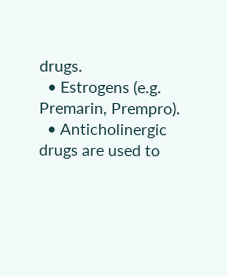drugs.
  • Estrogens (e.g. Premarin, Prempro).
  • Anticholinergic drugs are used to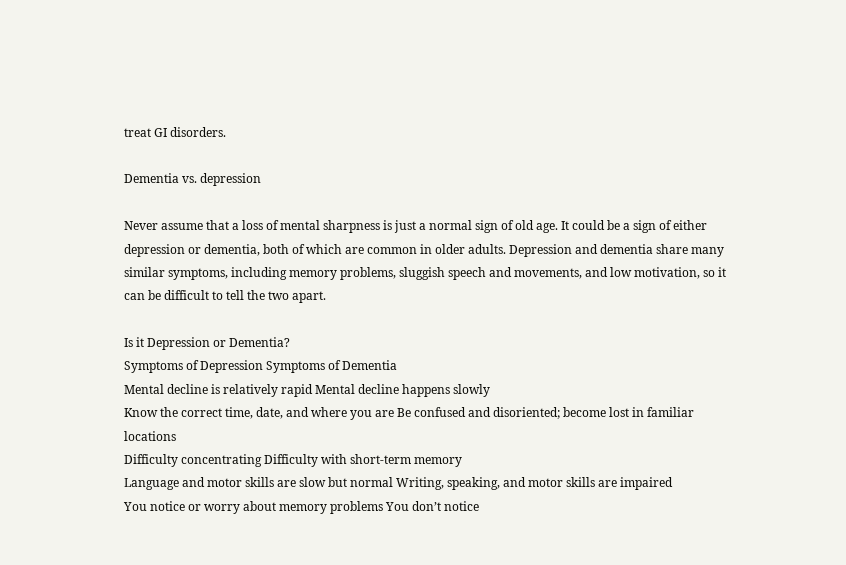treat GI disorders.

Dementia vs. depression

Never assume that a loss of mental sharpness is just a normal sign of old age. It could be a sign of either depression or dementia, both of which are common in older adults. Depression and dementia share many similar symptoms, including memory problems, sluggish speech and movements, and low motivation, so it can be difficult to tell the two apart.

Is it Depression or Dementia?
Symptoms of Depression Symptoms of Dementia
Mental decline is relatively rapid Mental decline happens slowly
Know the correct time, date, and where you are Be confused and disoriented; become lost in familiar locations
Difficulty concentrating Difficulty with short-term memory
Language and motor skills are slow but normal Writing, speaking, and motor skills are impaired
You notice or worry about memory problems You don’t notice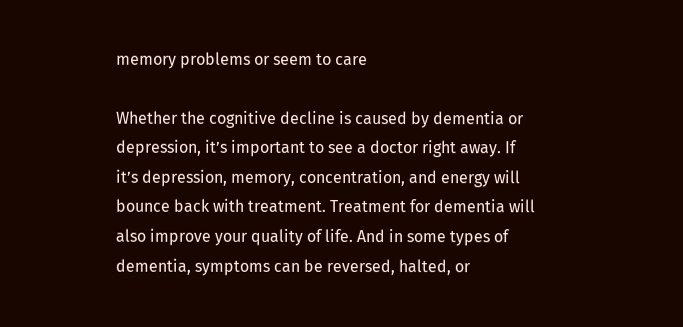memory problems or seem to care

Whether the cognitive decline is caused by dementia or depression, it’s important to see a doctor right away. If it’s depression, memory, concentration, and energy will bounce back with treatment. Treatment for dementia will also improve your quality of life. And in some types of dementia, symptoms can be reversed, halted, or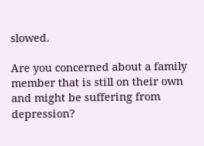slowed.

Are you concerned about a family member that is still on their own and might be suffering from depression?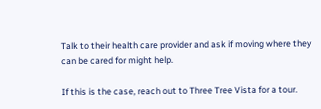Talk to their health care provider and ask if moving where they can be cared for might help.

If this is the case, reach out to Three Tree Vista for a tour.